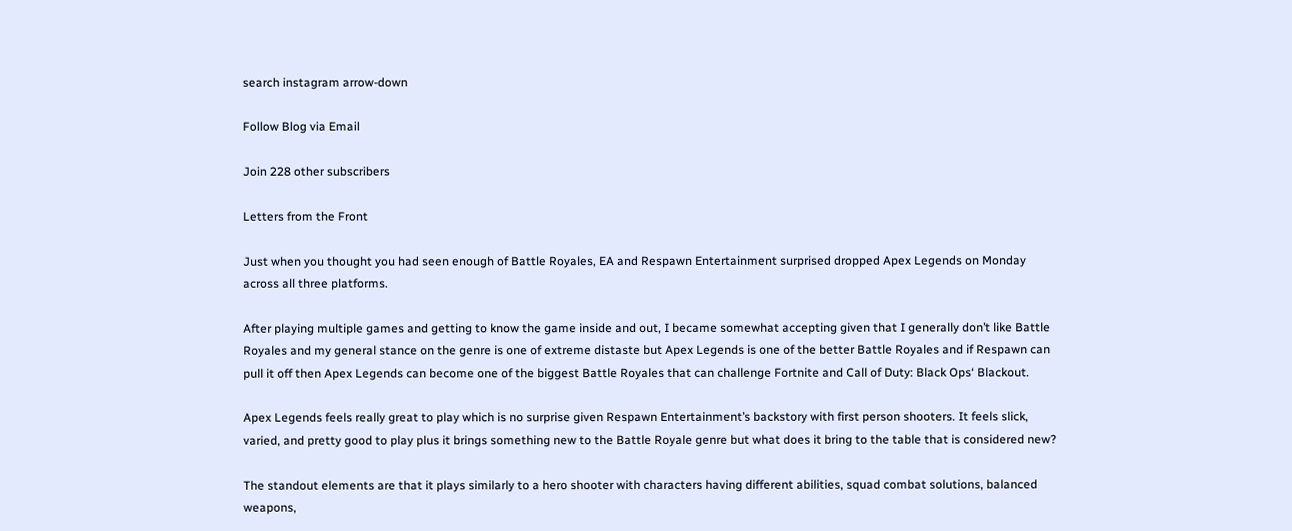search instagram arrow-down

Follow Blog via Email

Join 228 other subscribers

Letters from the Front

Just when you thought you had seen enough of Battle Royales, EA and Respawn Entertainment surprised dropped Apex Legends on Monday across all three platforms.

After playing multiple games and getting to know the game inside and out, I became somewhat accepting given that I generally don’t like Battle Royales and my general stance on the genre is one of extreme distaste but Apex Legends is one of the better Battle Royales and if Respawn can pull it off then Apex Legends can become one of the biggest Battle Royales that can challenge Fortnite and Call of Duty: Black Ops‘ Blackout.

Apex Legends feels really great to play which is no surprise given Respawn Entertainment’s backstory with first person shooters. It feels slick, varied, and pretty good to play plus it brings something new to the Battle Royale genre but what does it bring to the table that is considered new?

The standout elements are that it plays similarly to a hero shooter with characters having different abilities, squad combat solutions, balanced weapons,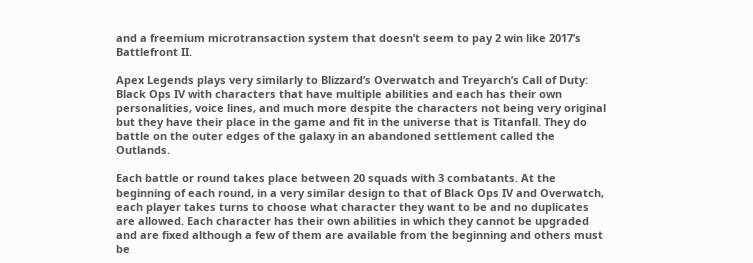and a freemium microtransaction system that doesn’t seem to pay 2 win like 2017’s Battlefront II.

Apex Legends plays very similarly to Blizzard’s Overwatch and Treyarch’s Call of Duty: Black Ops IV with characters that have multiple abilities and each has their own personalities, voice lines, and much more despite the characters not being very original but they have their place in the game and fit in the universe that is Titanfall. They do battle on the outer edges of the galaxy in an abandoned settlement called the Outlands.

Each battle or round takes place between 20 squads with 3 combatants. At the beginning of each round, in a very similar design to that of Black Ops IV and Overwatch, each player takes turns to choose what character they want to be and no duplicates are allowed. Each character has their own abilities in which they cannot be upgraded and are fixed although a few of them are available from the beginning and others must be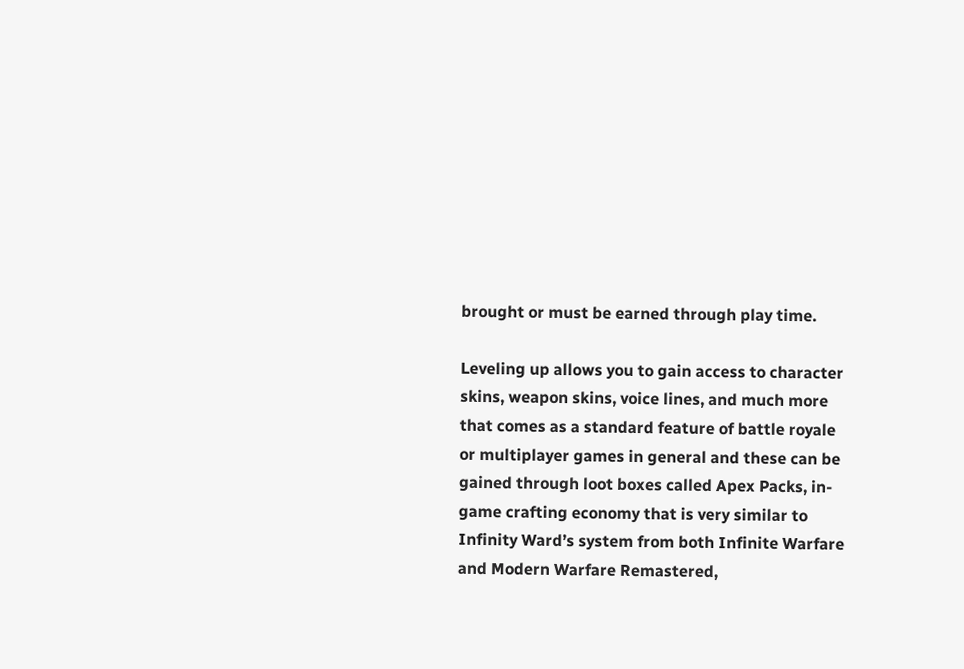brought or must be earned through play time.

Leveling up allows you to gain access to character skins, weapon skins, voice lines, and much more that comes as a standard feature of battle royale or multiplayer games in general and these can be gained through loot boxes called Apex Packs, in-game crafting economy that is very similar to Infinity Ward’s system from both Infinite Warfare and Modern Warfare Remastered,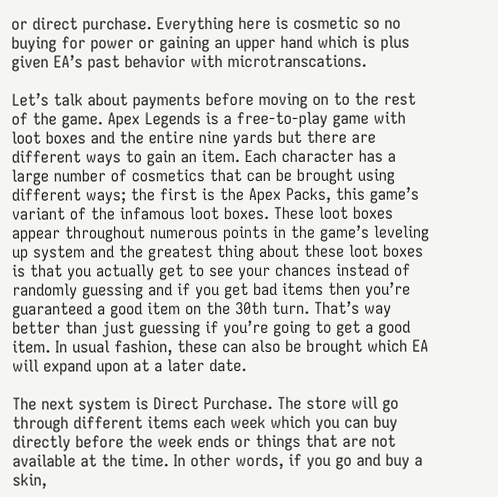or direct purchase. Everything here is cosmetic so no buying for power or gaining an upper hand which is plus given EA’s past behavior with microtranscations.

Let’s talk about payments before moving on to the rest of the game. Apex Legends is a free-to-play game with loot boxes and the entire nine yards but there are different ways to gain an item. Each character has a large number of cosmetics that can be brought using different ways; the first is the Apex Packs, this game’s variant of the infamous loot boxes. These loot boxes appear throughout numerous points in the game’s leveling up system and the greatest thing about these loot boxes is that you actually get to see your chances instead of randomly guessing and if you get bad items then you’re guaranteed a good item on the 30th turn. That’s way better than just guessing if you’re going to get a good item. In usual fashion, these can also be brought which EA will expand upon at a later date.

The next system is Direct Purchase. The store will go through different items each week which you can buy directly before the week ends or things that are not available at the time. In other words, if you go and buy a skin,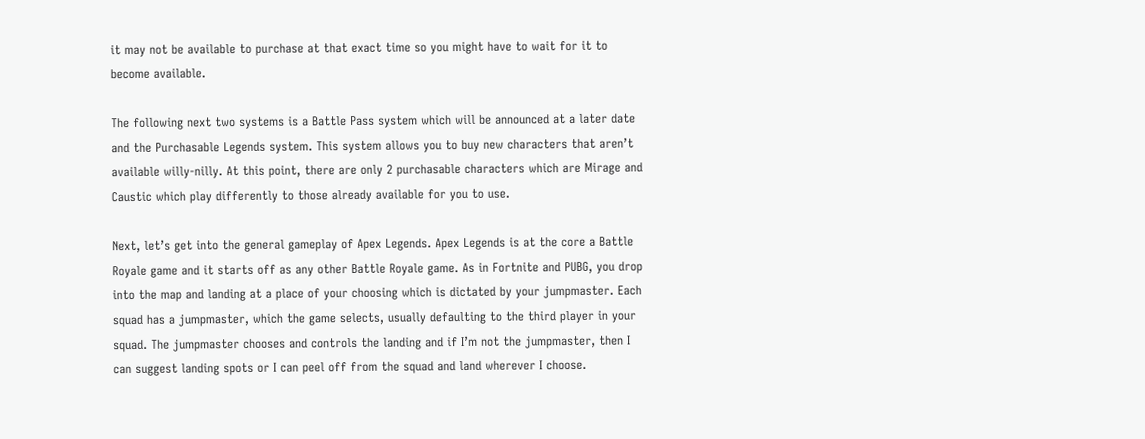it may not be available to purchase at that exact time so you might have to wait for it to become available.

The following next two systems is a Battle Pass system which will be announced at a later date and the Purchasable Legends system. This system allows you to buy new characters that aren’t available willy-nilly. At this point, there are only 2 purchasable characters which are Mirage and Caustic which play differently to those already available for you to use.

Next, let’s get into the general gameplay of Apex Legends. Apex Legends is at the core a Battle Royale game and it starts off as any other Battle Royale game. As in Fortnite and PUBG, you drop into the map and landing at a place of your choosing which is dictated by your jumpmaster. Each squad has a jumpmaster, which the game selects, usually defaulting to the third player in your squad. The jumpmaster chooses and controls the landing and if I’m not the jumpmaster, then I can suggest landing spots or I can peel off from the squad and land wherever I choose.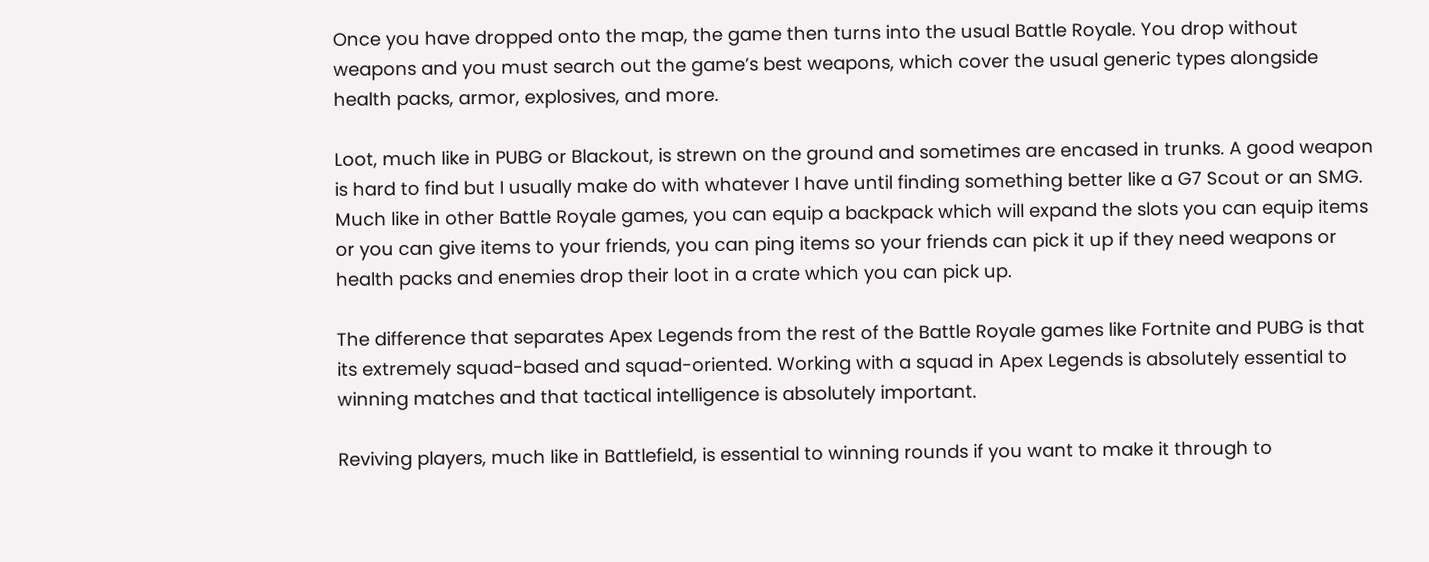Once you have dropped onto the map, the game then turns into the usual Battle Royale. You drop without weapons and you must search out the game’s best weapons, which cover the usual generic types alongside health packs, armor, explosives, and more.

Loot, much like in PUBG or Blackout, is strewn on the ground and sometimes are encased in trunks. A good weapon is hard to find but I usually make do with whatever I have until finding something better like a G7 Scout or an SMG. Much like in other Battle Royale games, you can equip a backpack which will expand the slots you can equip items or you can give items to your friends, you can ping items so your friends can pick it up if they need weapons or health packs and enemies drop their loot in a crate which you can pick up.

The difference that separates Apex Legends from the rest of the Battle Royale games like Fortnite and PUBG is that its extremely squad-based and squad-oriented. Working with a squad in Apex Legends is absolutely essential to winning matches and that tactical intelligence is absolutely important.

Reviving players, much like in Battlefield, is essential to winning rounds if you want to make it through to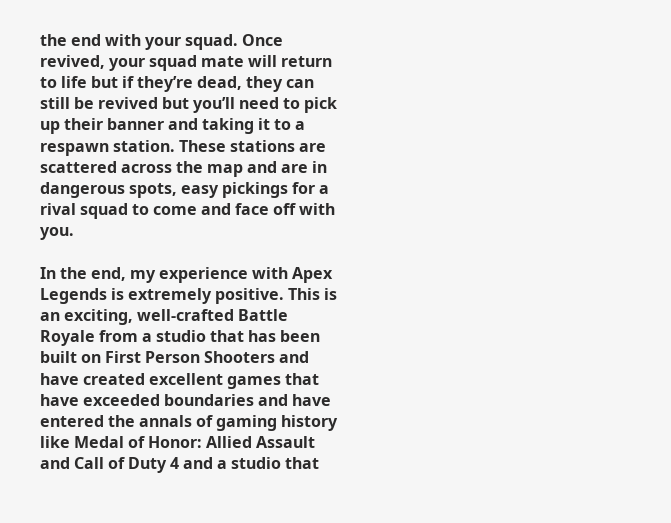the end with your squad. Once revived, your squad mate will return to life but if they’re dead, they can still be revived but you’ll need to pick up their banner and taking it to a respawn station. These stations are scattered across the map and are in dangerous spots, easy pickings for a rival squad to come and face off with you.

In the end, my experience with Apex Legends is extremely positive. This is an exciting, well-crafted Battle Royale from a studio that has been built on First Person Shooters and have created excellent games that have exceeded boundaries and have entered the annals of gaming history like Medal of Honor: Allied Assault and Call of Duty 4 and a studio that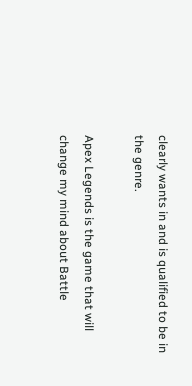clearly wants in and is qualified to be in the genre.

Apex Legends is the game that will change my mind about Battle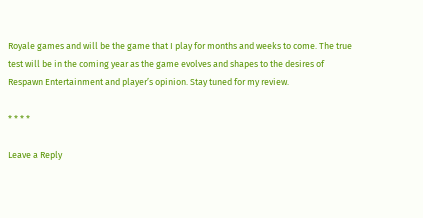Royale games and will be the game that I play for months and weeks to come. The true test will be in the coming year as the game evolves and shapes to the desires of Respawn Entertainment and player’s opinion. Stay tuned for my review.

* * * *

Leave a Reply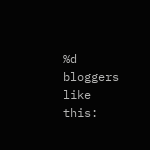%d bloggers like this: